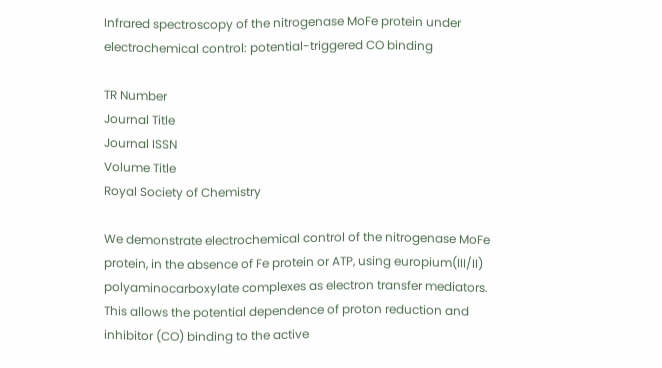Infrared spectroscopy of the nitrogenase MoFe protein under electrochemical control: potential-triggered CO binding

TR Number
Journal Title
Journal ISSN
Volume Title
Royal Society of Chemistry

We demonstrate electrochemical control of the nitrogenase MoFe protein, in the absence of Fe protein or ATP, using europium(III/II) polyaminocarboxylate complexes as electron transfer mediators. This allows the potential dependence of proton reduction and inhibitor (CO) binding to the active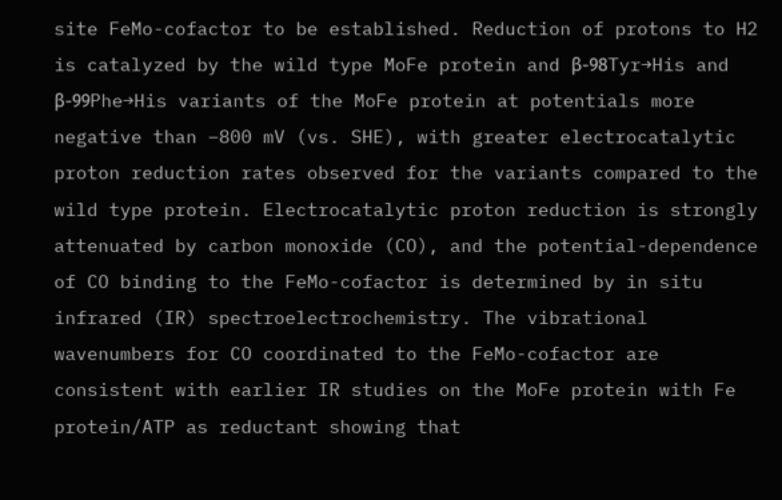site FeMo-cofactor to be established. Reduction of protons to H2 is catalyzed by the wild type MoFe protein and β-98Tyr→His and β-99Phe→His variants of the MoFe protein at potentials more negative than −800 mV (vs. SHE), with greater electrocatalytic proton reduction rates observed for the variants compared to the wild type protein. Electrocatalytic proton reduction is strongly attenuated by carbon monoxide (CO), and the potential-dependence of CO binding to the FeMo-cofactor is determined by in situ infrared (IR) spectroelectrochemistry. The vibrational wavenumbers for CO coordinated to the FeMo-cofactor are consistent with earlier IR studies on the MoFe protein with Fe protein/ATP as reductant showing that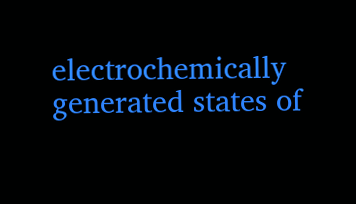electrochemically generated states of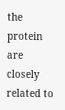the protein are closely related to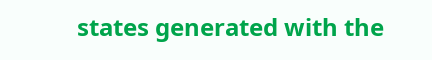states generated with the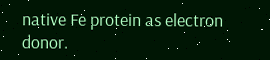native Fe protein as electron donor.